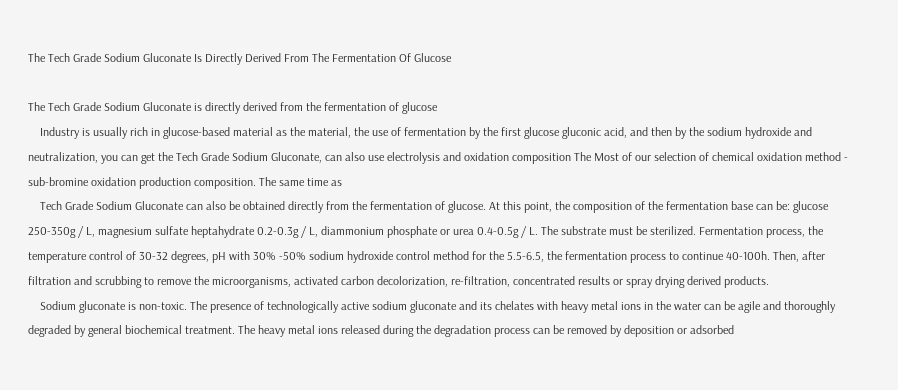The Tech Grade Sodium Gluconate Is Directly Derived From The Fermentation Of Glucose

The Tech Grade Sodium Gluconate is directly derived from the fermentation of glucose
    Industry is usually rich in glucose-based material as the material, the use of fermentation by the first glucose gluconic acid, and then by the sodium hydroxide and neutralization, you can get the Tech Grade Sodium Gluconate, can also use electrolysis and oxidation composition The Most of our selection of chemical oxidation method - sub-bromine oxidation production composition. The same time as
    Tech Grade Sodium Gluconate can also be obtained directly from the fermentation of glucose. At this point, the composition of the fermentation base can be: glucose 250-350g / L, magnesium sulfate heptahydrate 0.2-0.3g / L, diammonium phosphate or urea 0.4-0.5g / L. The substrate must be sterilized. Fermentation process, the temperature control of 30-32 degrees, pH with 30% -50% sodium hydroxide control method for the 5.5-6.5, the fermentation process to continue 40-100h. Then, after filtration and scrubbing to remove the microorganisms, activated carbon decolorization, re-filtration, concentrated results or spray drying derived products.
    Sodium gluconate is non-toxic. The presence of technologically active sodium gluconate and its chelates with heavy metal ions in the water can be agile and thoroughly degraded by general biochemical treatment. The heavy metal ions released during the degradation process can be removed by deposition or adsorbed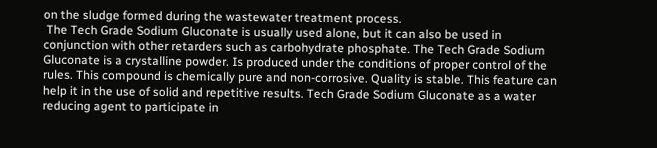on the sludge formed during the wastewater treatment process.
 The Tech Grade Sodium Gluconate is usually used alone, but it can also be used in conjunction with other retarders such as carbohydrate phosphate. The Tech Grade Sodium Gluconate is a crystalline powder. Is produced under the conditions of proper control of the rules. This compound is chemically pure and non-corrosive. Quality is stable. This feature can help it in the use of solid and repetitive results. Tech Grade Sodium Gluconate as a water reducing agent to participate in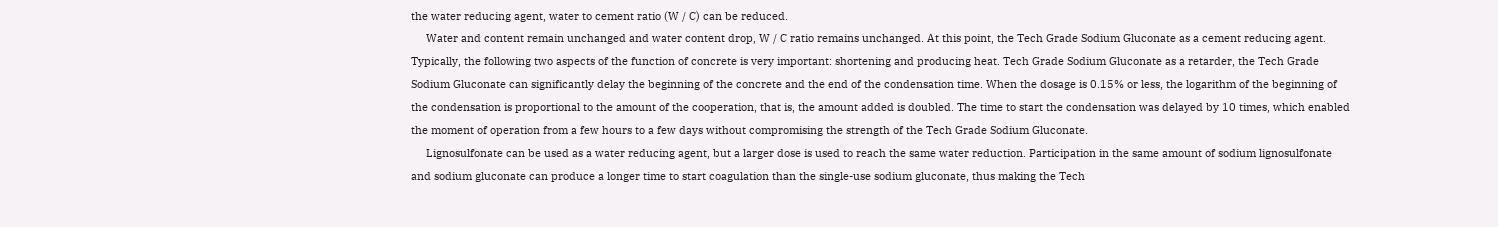the water reducing agent, water to cement ratio (W / C) can be reduced.
     Water and content remain unchanged and water content drop, W / C ratio remains unchanged. At this point, the Tech Grade Sodium Gluconate as a cement reducing agent. Typically, the following two aspects of the function of concrete is very important: shortening and producing heat. Tech Grade Sodium Gluconate as a retarder, the Tech Grade Sodium Gluconate can significantly delay the beginning of the concrete and the end of the condensation time. When the dosage is 0.15% or less, the logarithm of the beginning of the condensation is proportional to the amount of the cooperation, that is, the amount added is doubled. The time to start the condensation was delayed by 10 times, which enabled the moment of operation from a few hours to a few days without compromising the strength of the Tech Grade Sodium Gluconate.
     Lignosulfonate can be used as a water reducing agent, but a larger dose is used to reach the same water reduction. Participation in the same amount of sodium lignosulfonate and sodium gluconate can produce a longer time to start coagulation than the single-use sodium gluconate, thus making the Tech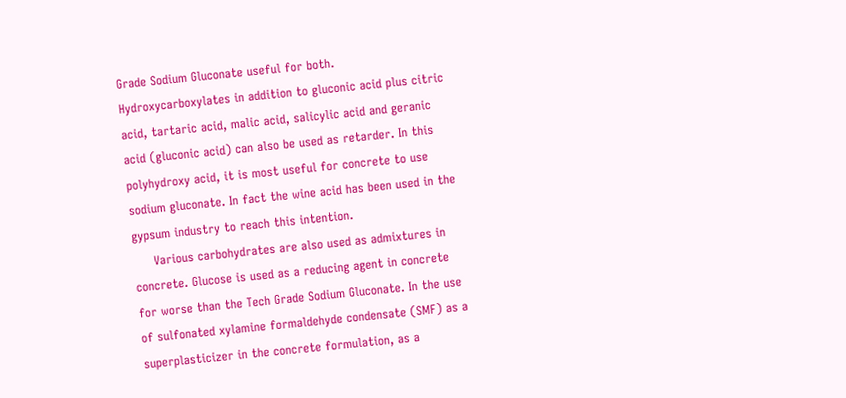Grade Sodium Gluconate useful for both. Hydroxycarboxylates in addition to gluconic acid plus citric acid, tartaric acid, malic acid, salicylic acid and geranic acid (gluconic acid) can also be used as retarder. In this polyhydroxy acid, it is most useful for concrete to use sodium gluconate. In fact the wine acid has been used in the gypsum industry to reach this intention.
     Various carbohydrates are also used as admixtures in concrete. Glucose is used as a reducing agent in concrete for worse than the Tech Grade Sodium Gluconate. In the use of sulfonated xylamine formaldehyde condensate (SMF) as a superplasticizer in the concrete formulation, as a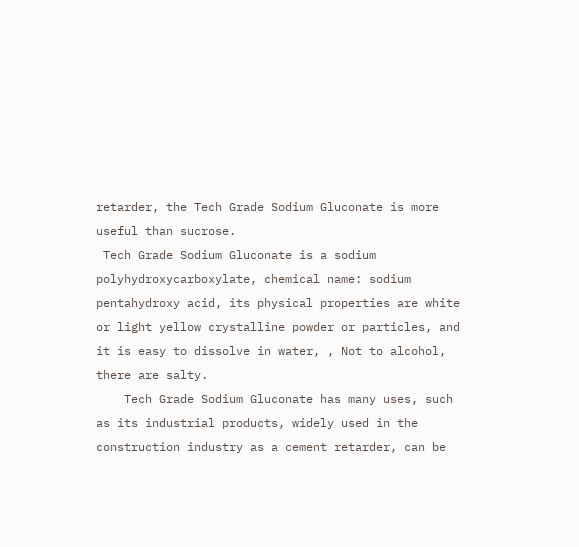retarder, the Tech Grade Sodium Gluconate is more useful than sucrose.
 Tech Grade Sodium Gluconate is a sodium polyhydroxycarboxylate, chemical name: sodium pentahydroxy acid, its physical properties are white or light yellow crystalline powder or particles, and it is easy to dissolve in water, , Not to alcohol, there are salty.
    Tech Grade Sodium Gluconate has many uses, such as its industrial products, widely used in the construction industry as a cement retarder, can be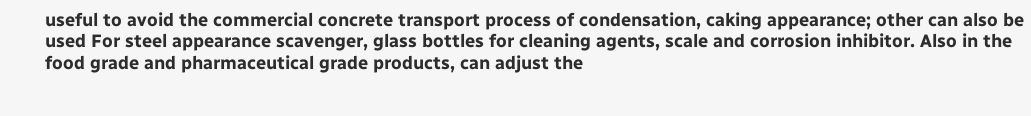useful to avoid the commercial concrete transport process of condensation, caking appearance; other can also be used For steel appearance scavenger, glass bottles for cleaning agents, scale and corrosion inhibitor. Also in the food grade and pharmaceutical grade products, can adjust the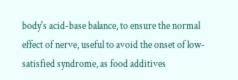body's acid-base balance, to ensure the normal effect of nerve, useful to avoid the onset of low-satisfied syndrome, as food additives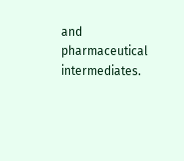and pharmaceutical intermediates.